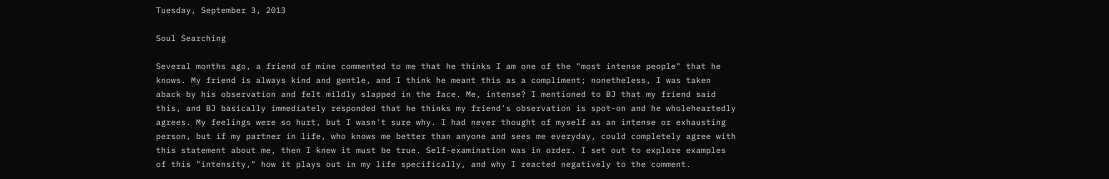Tuesday, September 3, 2013

Soul Searching

Several months ago, a friend of mine commented to me that he thinks I am one of the "most intense people" that he knows. My friend is always kind and gentle, and I think he meant this as a compliment; nonetheless, I was taken aback by his observation and felt mildly slapped in the face. Me, intense? I mentioned to BJ that my friend said this, and BJ basically immediately responded that he thinks my friend's observation is spot-on and he wholeheartedly agrees. My feelings were so hurt, but I wasn't sure why. I had never thought of myself as an intense or exhausting person, but if my partner in life, who knows me better than anyone and sees me everyday, could completely agree with this statement about me, then I knew it must be true. Self-examination was in order. I set out to explore examples of this "intensity," how it plays out in my life specifically, and why I reacted negatively to the comment.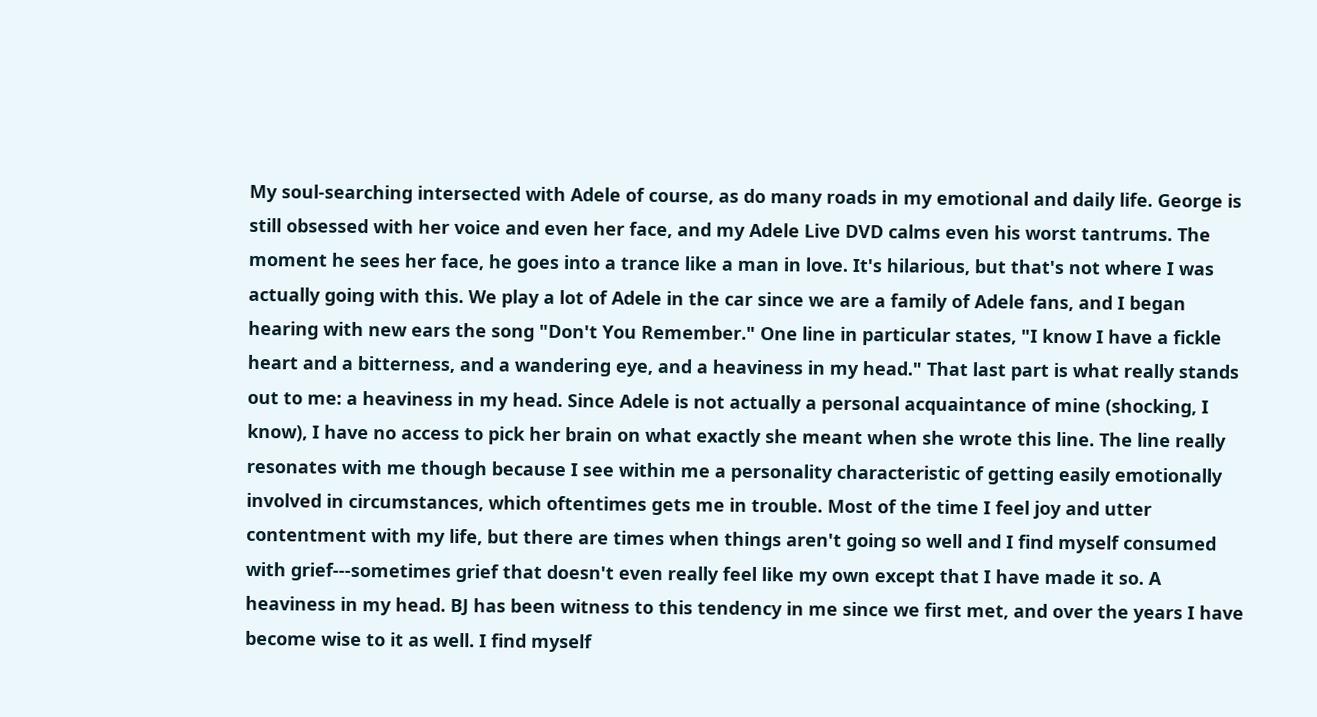My soul-searching intersected with Adele of course, as do many roads in my emotional and daily life. George is still obsessed with her voice and even her face, and my Adele Live DVD calms even his worst tantrums. The moment he sees her face, he goes into a trance like a man in love. It's hilarious, but that's not where I was actually going with this. We play a lot of Adele in the car since we are a family of Adele fans, and I began hearing with new ears the song "Don't You Remember." One line in particular states, "I know I have a fickle heart and a bitterness, and a wandering eye, and a heaviness in my head." That last part is what really stands out to me: a heaviness in my head. Since Adele is not actually a personal acquaintance of mine (shocking, I know), I have no access to pick her brain on what exactly she meant when she wrote this line. The line really resonates with me though because I see within me a personality characteristic of getting easily emotionally involved in circumstances, which oftentimes gets me in trouble. Most of the time I feel joy and utter contentment with my life, but there are times when things aren't going so well and I find myself consumed with grief---sometimes grief that doesn't even really feel like my own except that I have made it so. A heaviness in my head. BJ has been witness to this tendency in me since we first met, and over the years I have become wise to it as well. I find myself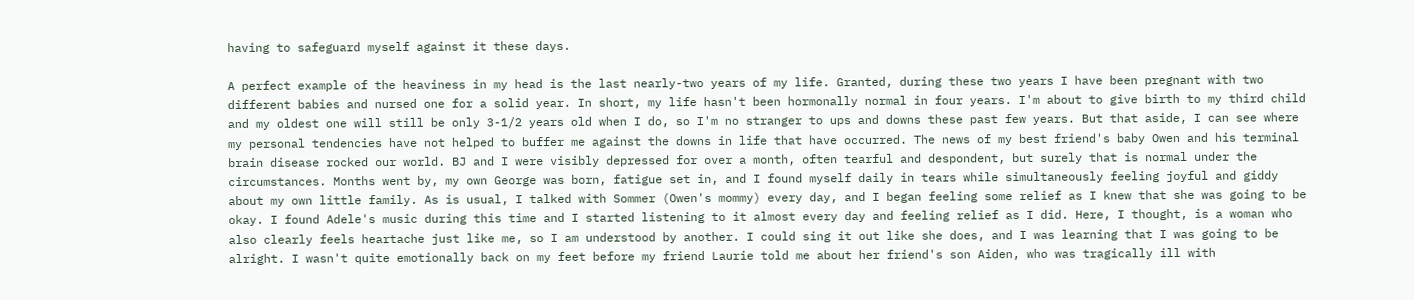having to safeguard myself against it these days.

A perfect example of the heaviness in my head is the last nearly-two years of my life. Granted, during these two years I have been pregnant with two different babies and nursed one for a solid year. In short, my life hasn't been hormonally normal in four years. I'm about to give birth to my third child and my oldest one will still be only 3-1/2 years old when I do, so I'm no stranger to ups and downs these past few years. But that aside, I can see where my personal tendencies have not helped to buffer me against the downs in life that have occurred. The news of my best friend's baby Owen and his terminal brain disease rocked our world. BJ and I were visibly depressed for over a month, often tearful and despondent, but surely that is normal under the circumstances. Months went by, my own George was born, fatigue set in, and I found myself daily in tears while simultaneously feeling joyful and giddy about my own little family. As is usual, I talked with Sommer (Owen's mommy) every day, and I began feeling some relief as I knew that she was going to be okay. I found Adele's music during this time and I started listening to it almost every day and feeling relief as I did. Here, I thought, is a woman who also clearly feels heartache just like me, so I am understood by another. I could sing it out like she does, and I was learning that I was going to be alright. I wasn't quite emotionally back on my feet before my friend Laurie told me about her friend's son Aiden, who was tragically ill with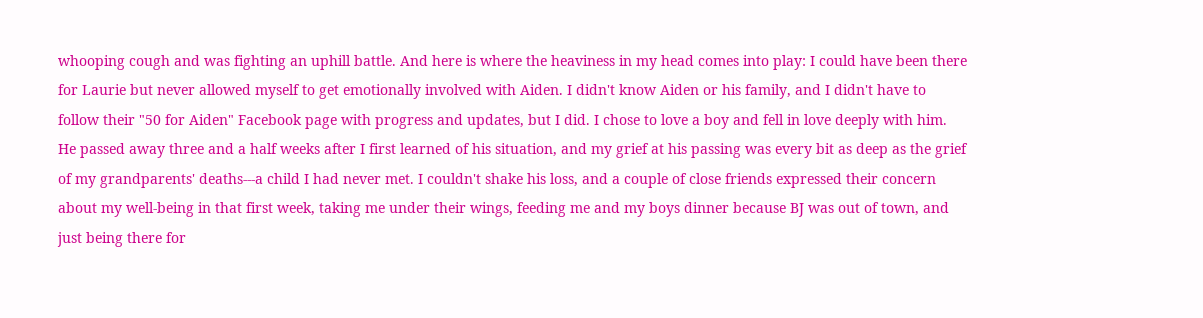whooping cough and was fighting an uphill battle. And here is where the heaviness in my head comes into play: I could have been there for Laurie but never allowed myself to get emotionally involved with Aiden. I didn't know Aiden or his family, and I didn't have to follow their "50 for Aiden" Facebook page with progress and updates, but I did. I chose to love a boy and fell in love deeply with him. He passed away three and a half weeks after I first learned of his situation, and my grief at his passing was every bit as deep as the grief of my grandparents' deaths---a child I had never met. I couldn't shake his loss, and a couple of close friends expressed their concern about my well-being in that first week, taking me under their wings, feeding me and my boys dinner because BJ was out of town, and just being there for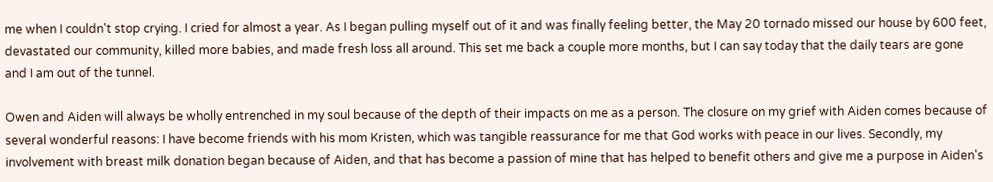me when I couldn't stop crying. I cried for almost a year. As I began pulling myself out of it and was finally feeling better, the May 20 tornado missed our house by 600 feet, devastated our community, killed more babies, and made fresh loss all around. This set me back a couple more months, but I can say today that the daily tears are gone and I am out of the tunnel.

Owen and Aiden will always be wholly entrenched in my soul because of the depth of their impacts on me as a person. The closure on my grief with Aiden comes because of several wonderful reasons: I have become friends with his mom Kristen, which was tangible reassurance for me that God works with peace in our lives. Secondly, my involvement with breast milk donation began because of Aiden, and that has become a passion of mine that has helped to benefit others and give me a purpose in Aiden's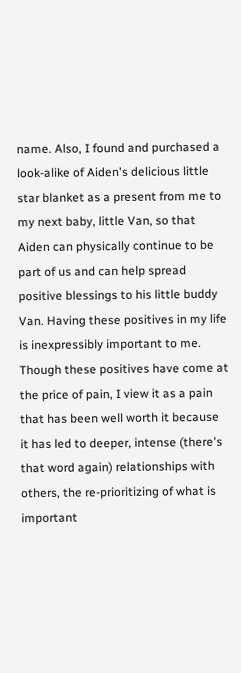name. Also, I found and purchased a look-alike of Aiden's delicious little star blanket as a present from me to my next baby, little Van, so that Aiden can physically continue to be part of us and can help spread positive blessings to his little buddy Van. Having these positives in my life is inexpressibly important to me. Though these positives have come at the price of pain, I view it as a pain that has been well worth it because it has led to deeper, intense (there's that word again) relationships with others, the re-prioritizing of what is important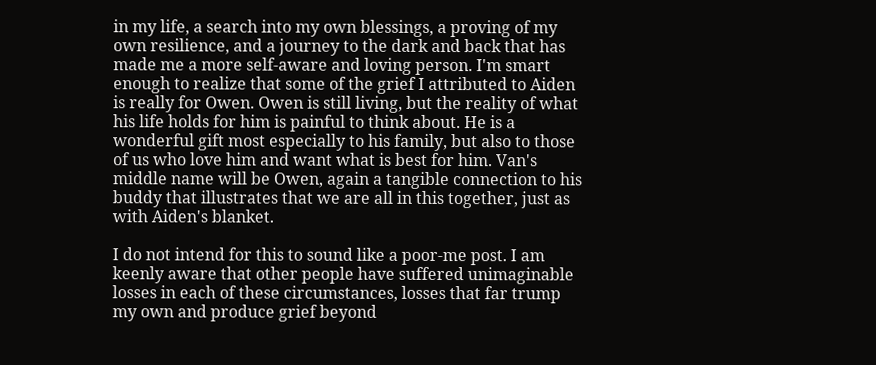in my life, a search into my own blessings, a proving of my own resilience, and a journey to the dark and back that has made me a more self-aware and loving person. I'm smart enough to realize that some of the grief I attributed to Aiden is really for Owen. Owen is still living, but the reality of what his life holds for him is painful to think about. He is a wonderful gift most especially to his family, but also to those of us who love him and want what is best for him. Van's middle name will be Owen, again a tangible connection to his buddy that illustrates that we are all in this together, just as with Aiden's blanket.

I do not intend for this to sound like a poor-me post. I am keenly aware that other people have suffered unimaginable losses in each of these circumstances, losses that far trump my own and produce grief beyond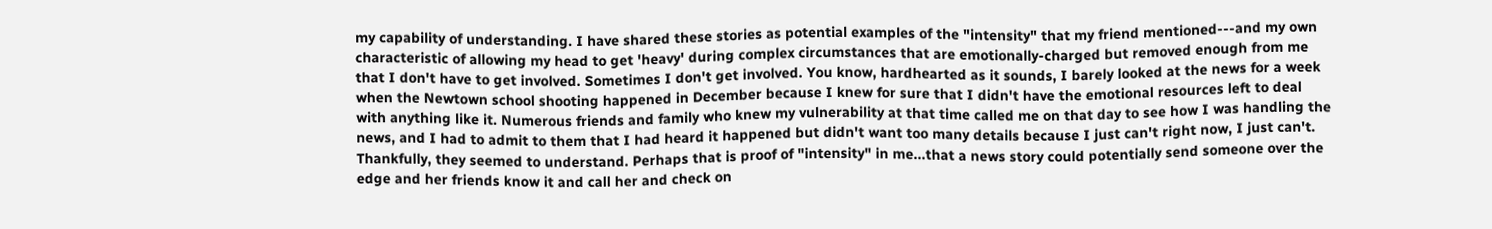my capability of understanding. I have shared these stories as potential examples of the "intensity" that my friend mentioned---and my own characteristic of allowing my head to get 'heavy' during complex circumstances that are emotionally-charged but removed enough from me that I don't have to get involved. Sometimes I don't get involved. You know, hardhearted as it sounds, I barely looked at the news for a week when the Newtown school shooting happened in December because I knew for sure that I didn't have the emotional resources left to deal with anything like it. Numerous friends and family who knew my vulnerability at that time called me on that day to see how I was handling the news, and I had to admit to them that I had heard it happened but didn't want too many details because I just can't right now, I just can't. Thankfully, they seemed to understand. Perhaps that is proof of "intensity" in me...that a news story could potentially send someone over the edge and her friends know it and call her and check on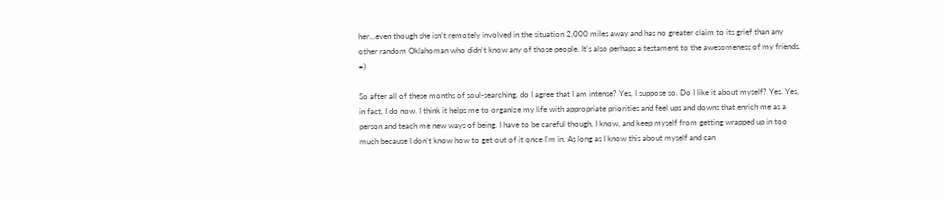her...even though she isn't remotely involved in the situation 2,000 miles away and has no greater claim to its grief than any other random Oklahoman who didn't know any of those people. It's also perhaps a testament to the awesomeness of my friends. =)

So after all of these months of soul-searching, do I agree that I am intense? Yes, I suppose so. Do I like it about myself? Yes. Yes, in fact, I do now. I think it helps me to organize my life with appropriate priorities and feel ups and downs that enrich me as a person and teach me new ways of being. I have to be careful though, I know, and keep myself from getting wrapped up in too much because I don't know how to get out of it once I'm in. As long as I know this about myself and can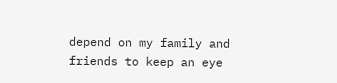depend on my family and friends to keep an eye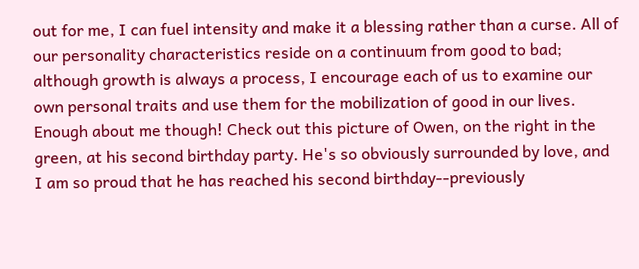out for me, I can fuel intensity and make it a blessing rather than a curse. All of our personality characteristics reside on a continuum from good to bad; although growth is always a process, I encourage each of us to examine our own personal traits and use them for the mobilization of good in our lives. Enough about me though! Check out this picture of Owen, on the right in the green, at his second birthday party. He's so obviously surrounded by love, and I am so proud that he has reached his second birthday--previously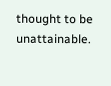thought to be unattainable.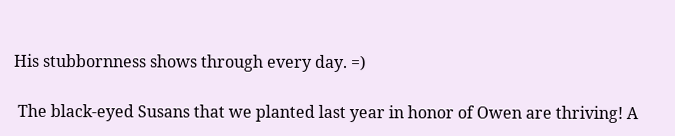His stubbornness shows through every day. =)

 The black-eyed Susans that we planted last year in honor of Owen are thriving! A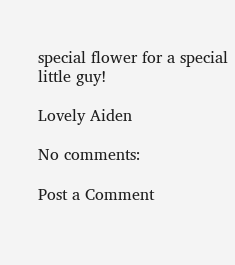special flower for a special little guy!

Lovely Aiden

No comments:

Post a Comment